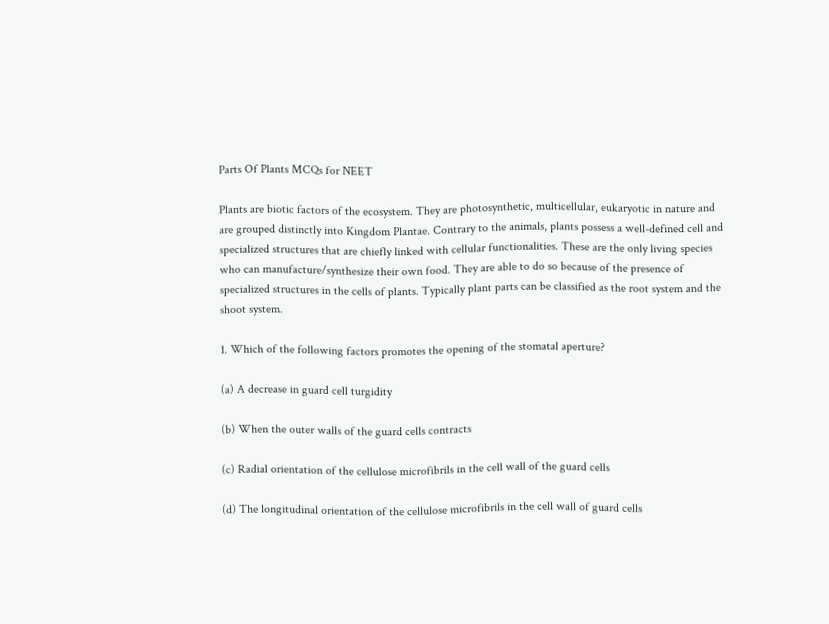Parts Of Plants MCQs for NEET

Plants are biotic factors of the ecosystem. They are photosynthetic, multicellular, eukaryotic in nature and are grouped distinctly into Kingdom Plantae. Contrary to the animals, plants possess a well-defined cell and specialized structures that are chiefly linked with cellular functionalities. These are the only living species who can manufacture/synthesize their own food. They are able to do so because of the presence of specialized structures in the cells of plants. Typically plant parts can be classified as the root system and the shoot system.

1. Which of the following factors promotes the opening of the stomatal aperture?

(a) A decrease in guard cell turgidity

(b) When the outer walls of the guard cells contracts

(c) Radial orientation of the cellulose microfibrils in the cell wall of the guard cells

(d) The longitudinal orientation of the cellulose microfibrils in the cell wall of guard cells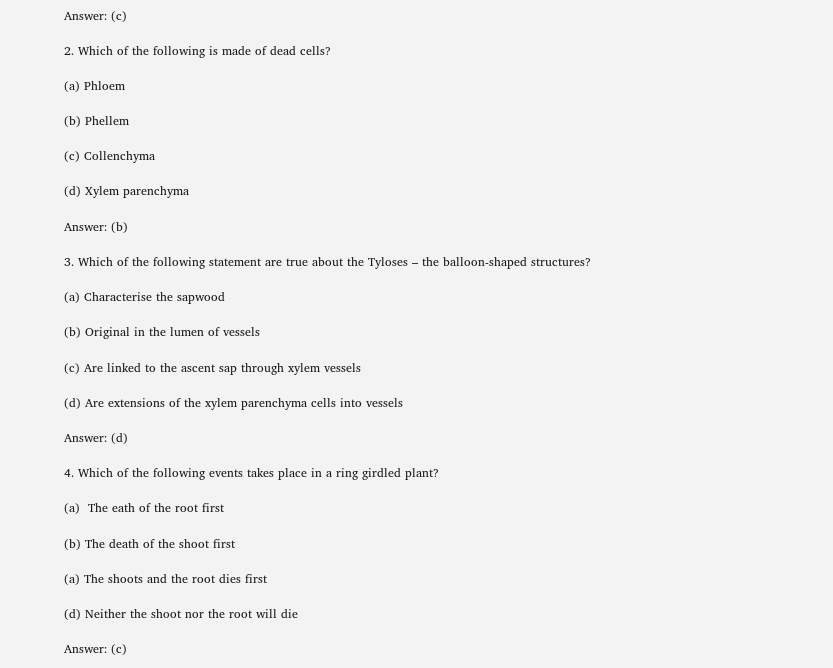Answer: (c)

2. Which of the following is made of dead cells?

(a) Phloem

(b) Phellem

(c) Collenchyma

(d) Xylem parenchyma

Answer: (b)

3. Which of the following statement are true about the Tyloses – the balloon-shaped structures?

(a) Characterise the sapwood

(b) Original in the lumen of vessels

(c) Are linked to the ascent sap through xylem vessels

(d) Are extensions of the xylem parenchyma cells into vessels

Answer: (d)

4. Which of the following events takes place in a ring girdled plant?

(a)  The eath of the root first

(b) The death of the shoot first

(a) The shoots and the root dies first

(d) Neither the shoot nor the root will die

Answer: (c)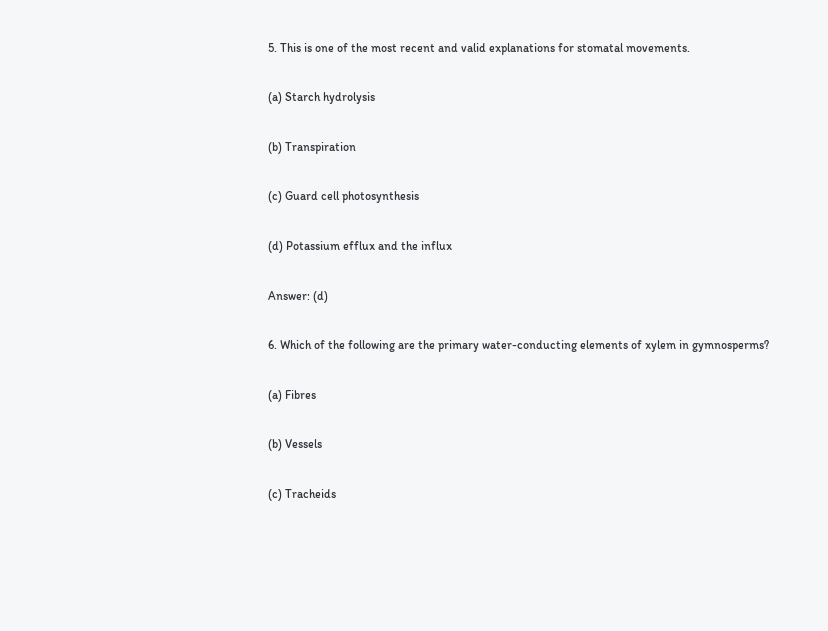5. This is one of the most recent and valid explanations for stomatal movements.

(a) Starch hydrolysis

(b) Transpiration

(c) Guard cell photosynthesis

(d) Potassium efflux and the influx

Answer: (d)

6. Which of the following are the primary water-conducting elements of xylem in gymnosperms?

(a) Fibres

(b) Vessels

(c) Tracheids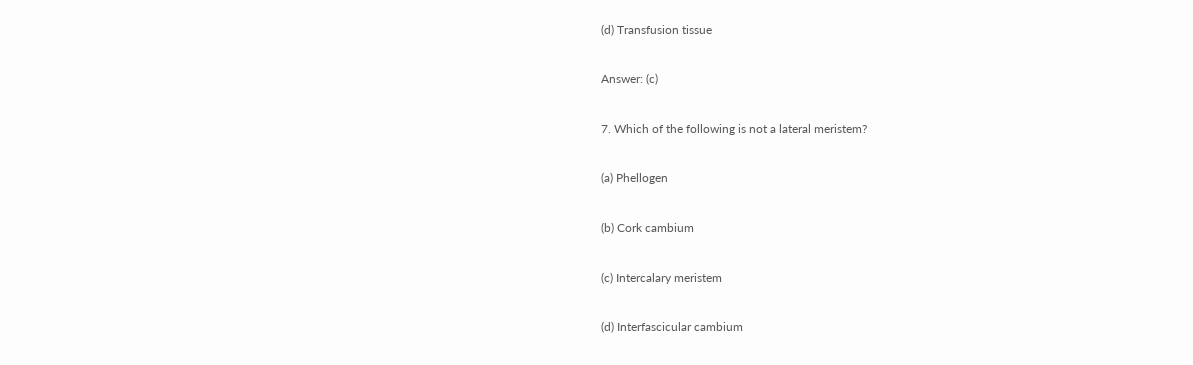(d) Transfusion tissue

Answer: (c)

7. Which of the following is not a lateral meristem?

(a) Phellogen

(b) Cork cambium

(c) Intercalary meristem

(d) Interfascicular cambium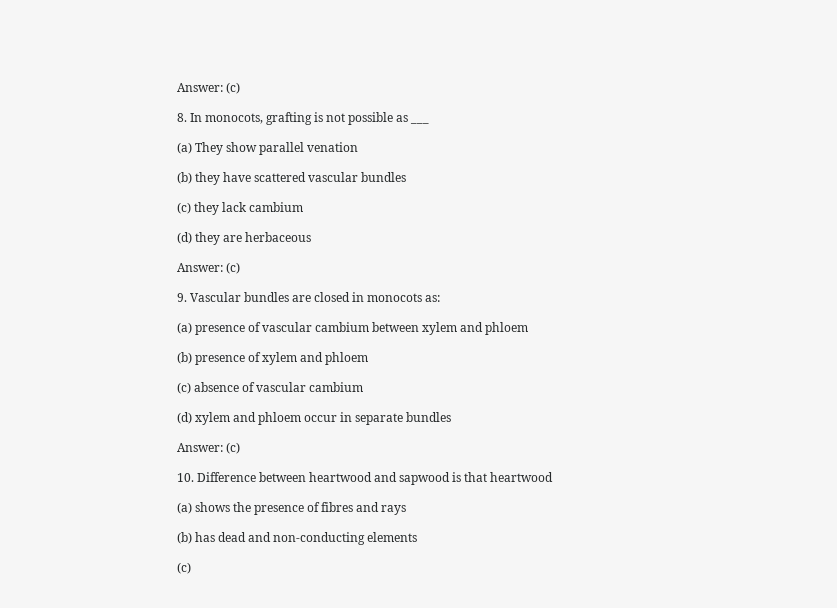Answer: (c)

8. In monocots, grafting is not possible as ___

(a) They show parallel venation

(b) they have scattered vascular bundles

(c) they lack cambium

(d) they are herbaceous

Answer: (c)

9. Vascular bundles are closed in monocots as:

(a) presence of vascular cambium between xylem and phloem

(b) presence of xylem and phloem

(c) absence of vascular cambium

(d) xylem and phloem occur in separate bundles

Answer: (c)

10. Difference between heartwood and sapwood is that heartwood

(a) shows the presence of fibres and rays

(b) has dead and non-conducting elements

(c)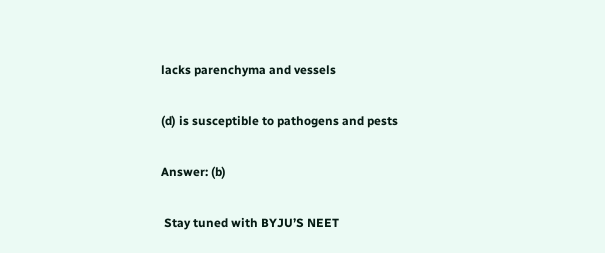lacks parenchyma and vessels

(d) is susceptible to pathogens and pests

Answer: (b)

 Stay tuned with BYJU’S NEET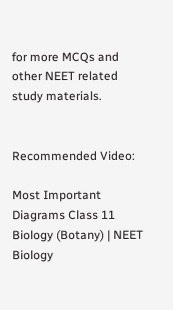for more MCQs and other NEET related study materials.


Recommended Video:

Most Important Diagrams Class 11 Biology (Botany) | NEET Biology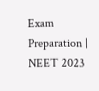Exam Preparation | NEET 2023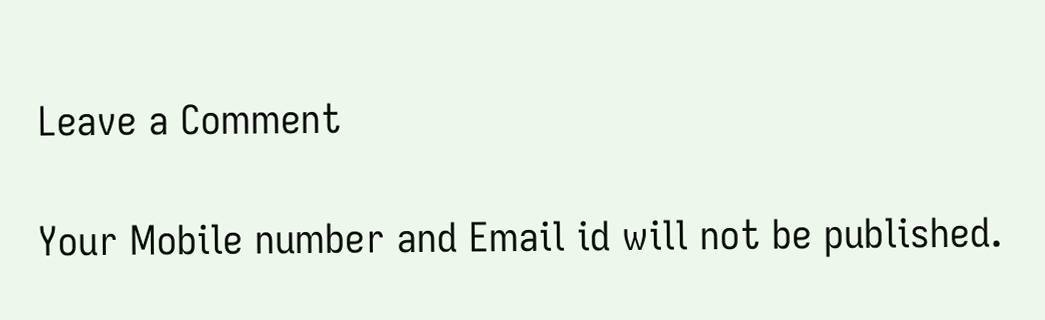Leave a Comment

Your Mobile number and Email id will not be published.